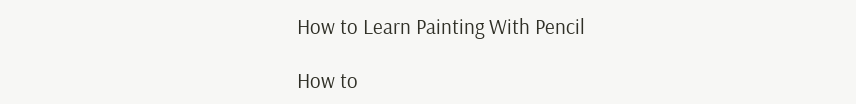How to Learn Painting With Pencil

How to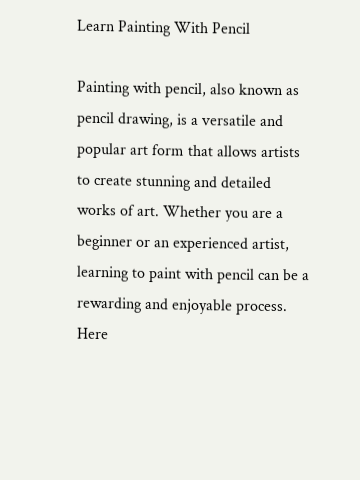Learn Painting With Pencil

Painting with pencil, also known as pencil drawing, is a versatile and popular art form that allows artists to create stunning and detailed works of art. Whether you are a beginner or an experienced artist, learning to paint with pencil can be a rewarding and enjoyable process. Here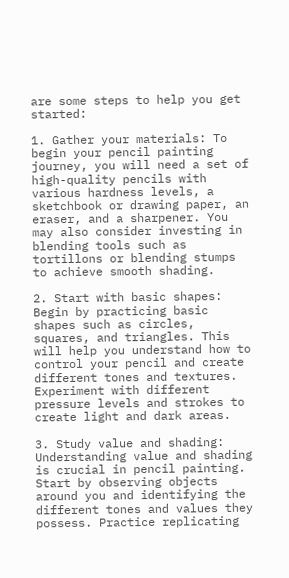are some steps to help you get started:

1. Gather your materials: To begin your pencil painting journey, you will need a set of high-quality pencils with various hardness levels, a sketchbook or drawing paper, an eraser, and a sharpener. You may also consider investing in blending tools such as tortillons or blending stumps to achieve smooth shading.

2. Start with basic shapes: Begin by practicing basic shapes such as circles, squares, and triangles. This will help you understand how to control your pencil and create different tones and textures. Experiment with different pressure levels and strokes to create light and dark areas.

3. Study value and shading: Understanding value and shading is crucial in pencil painting. Start by observing objects around you and identifying the different tones and values they possess. Practice replicating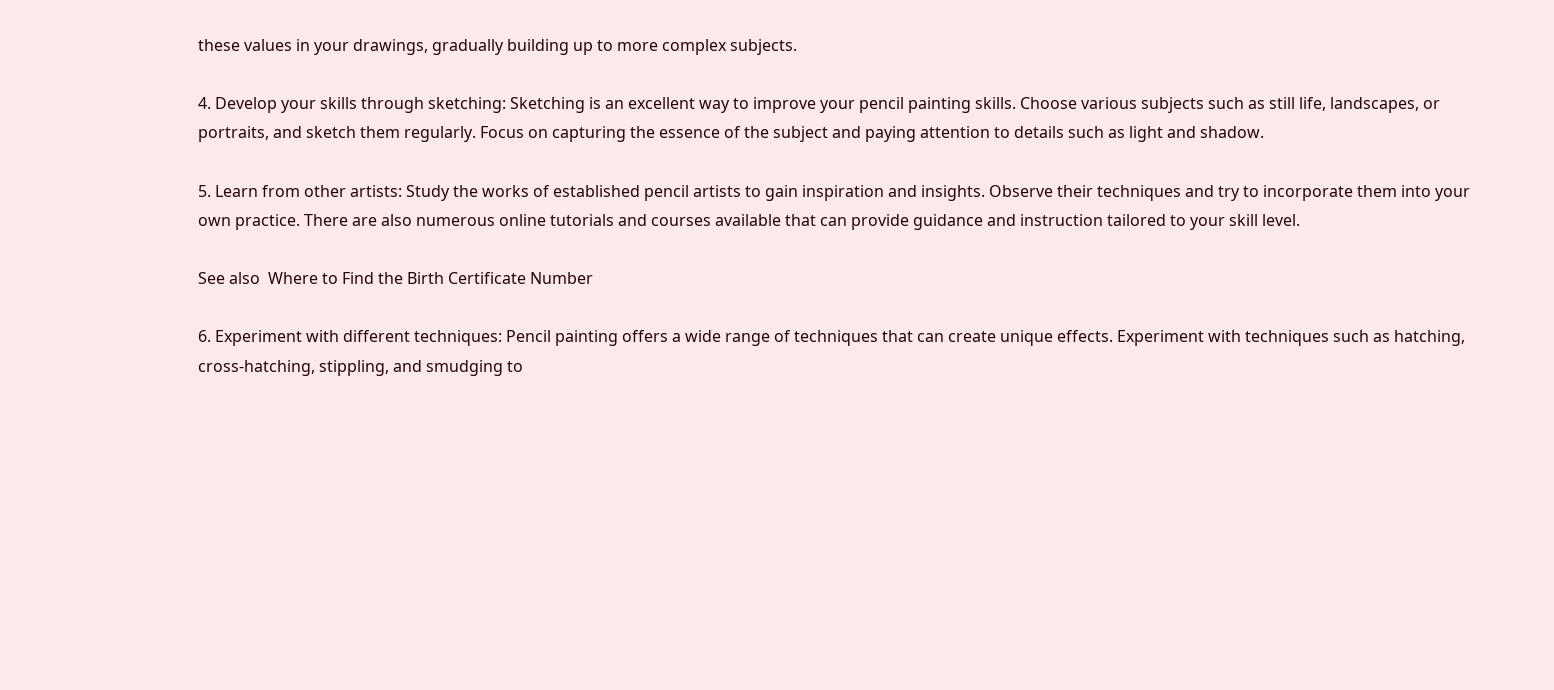these values in your drawings, gradually building up to more complex subjects.

4. Develop your skills through sketching: Sketching is an excellent way to improve your pencil painting skills. Choose various subjects such as still life, landscapes, or portraits, and sketch them regularly. Focus on capturing the essence of the subject and paying attention to details such as light and shadow.

5. Learn from other artists: Study the works of established pencil artists to gain inspiration and insights. Observe their techniques and try to incorporate them into your own practice. There are also numerous online tutorials and courses available that can provide guidance and instruction tailored to your skill level.

See also  Where to Find the Birth Certificate Number

6. Experiment with different techniques: Pencil painting offers a wide range of techniques that can create unique effects. Experiment with techniques such as hatching, cross-hatching, stippling, and smudging to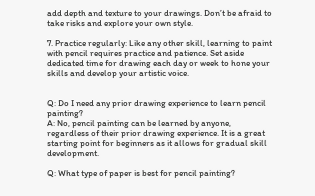add depth and texture to your drawings. Don’t be afraid to take risks and explore your own style.

7. Practice regularly: Like any other skill, learning to paint with pencil requires practice and patience. Set aside dedicated time for drawing each day or week to hone your skills and develop your artistic voice.


Q: Do I need any prior drawing experience to learn pencil painting?
A: No, pencil painting can be learned by anyone, regardless of their prior drawing experience. It is a great starting point for beginners as it allows for gradual skill development.

Q: What type of paper is best for pencil painting?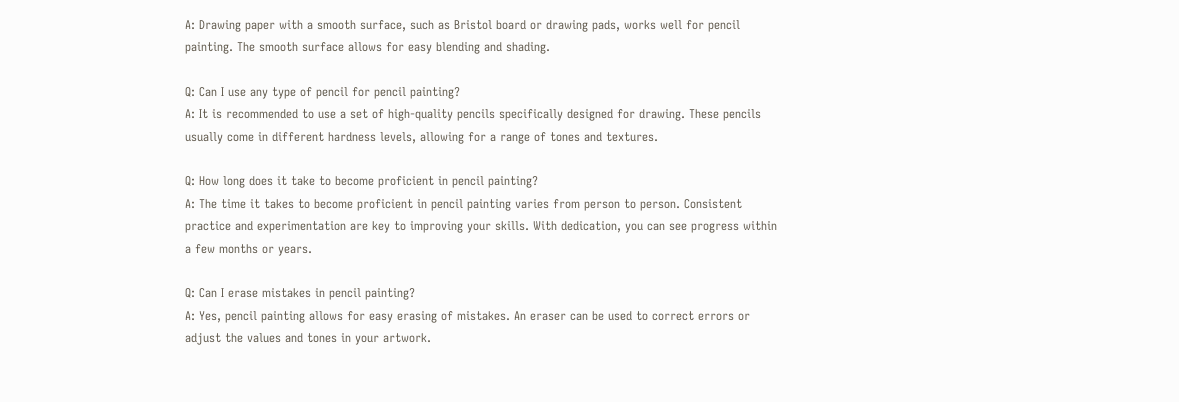A: Drawing paper with a smooth surface, such as Bristol board or drawing pads, works well for pencil painting. The smooth surface allows for easy blending and shading.

Q: Can I use any type of pencil for pencil painting?
A: It is recommended to use a set of high-quality pencils specifically designed for drawing. These pencils usually come in different hardness levels, allowing for a range of tones and textures.

Q: How long does it take to become proficient in pencil painting?
A: The time it takes to become proficient in pencil painting varies from person to person. Consistent practice and experimentation are key to improving your skills. With dedication, you can see progress within a few months or years.

Q: Can I erase mistakes in pencil painting?
A: Yes, pencil painting allows for easy erasing of mistakes. An eraser can be used to correct errors or adjust the values and tones in your artwork.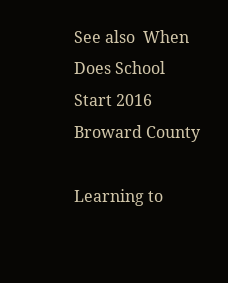See also  When Does School Start 2016 Broward County

Learning to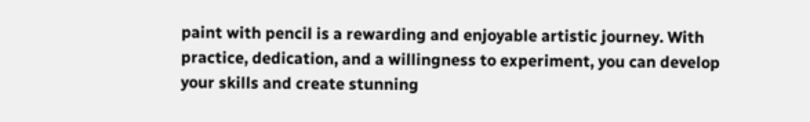paint with pencil is a rewarding and enjoyable artistic journey. With practice, dedication, and a willingness to experiment, you can develop your skills and create stunning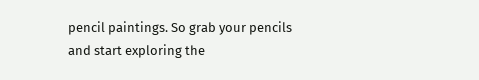pencil paintings. So grab your pencils and start exploring the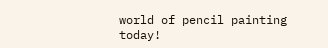world of pencil painting today!